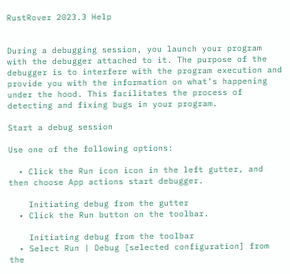RustRover 2023.3 Help


During a debugging session, you launch your program with the debugger attached to it. The purpose of the debugger is to interfere with the program execution and provide you with the information on what’s happening under the hood. This facilitates the process of detecting and fixing bugs in your program.

Start a debug session

Use one of the following options:

  • Click the Run icon icon in the left gutter, and then choose App actions start debugger.

    Initiating debug from the gutter
  • Click the Run button on the toolbar.

    Initiating debug from the toolbar
  • Select Run | Debug [selected configuration] from the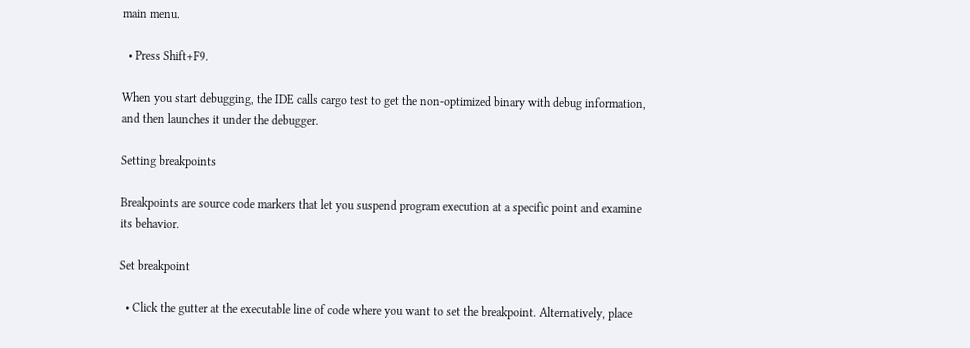main menu.

  • Press Shift+F9.

When you start debugging, the IDE calls cargo test to get the non-optimized binary with debug information, and then launches it under the debugger.

Setting breakpoints

Breakpoints are source code markers that let you suspend program execution at a specific point and examine its behavior.

Set breakpoint

  • Click the gutter at the executable line of code where you want to set the breakpoint. Alternatively, place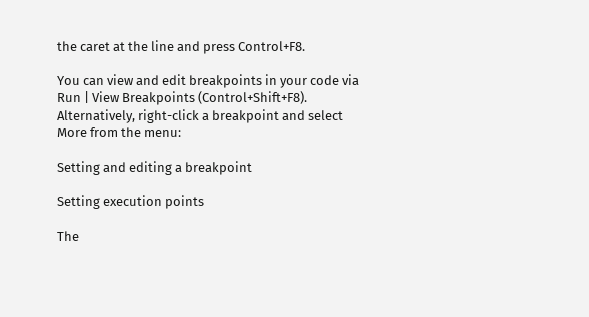the caret at the line and press Control+F8.

You can view and edit breakpoints in your code via Run | View Breakpoints (Control+Shift+F8). Alternatively, right-click a breakpoint and select More from the menu:

Setting and editing a breakpoint

Setting execution points

The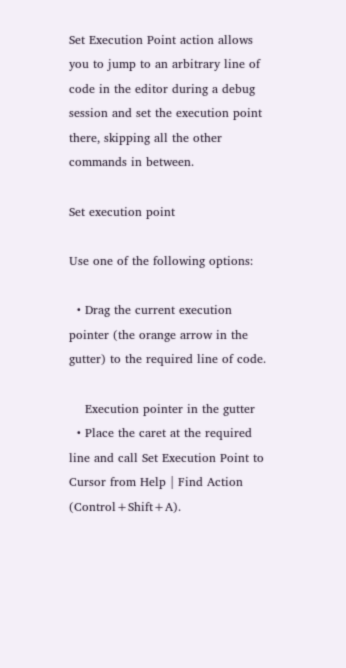Set Execution Point action allows you to jump to an arbitrary line of code in the editor during a debug session and set the execution point there, skipping all the other commands in between.

Set execution point

Use one of the following options:

  • Drag the current execution pointer (the orange arrow in the gutter) to the required line of code.

    Execution pointer in the gutter
  • Place the caret at the required line and call Set Execution Point to Cursor from Help | Find Action (Control+Shift+A).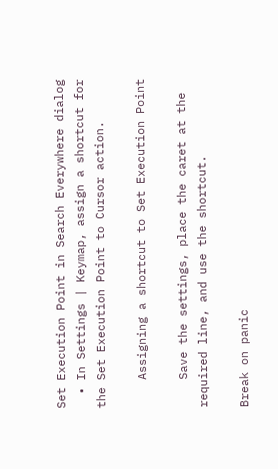Set Execution Point in Search Everywhere dialog
  • In Settings | Keymap, assign a shortcut for the Set Execution Point to Cursor action.

    Assigning a shortcut to Set Execution Point

    Save the settings, place the caret at the required line, and use the shortcut.

Break on panic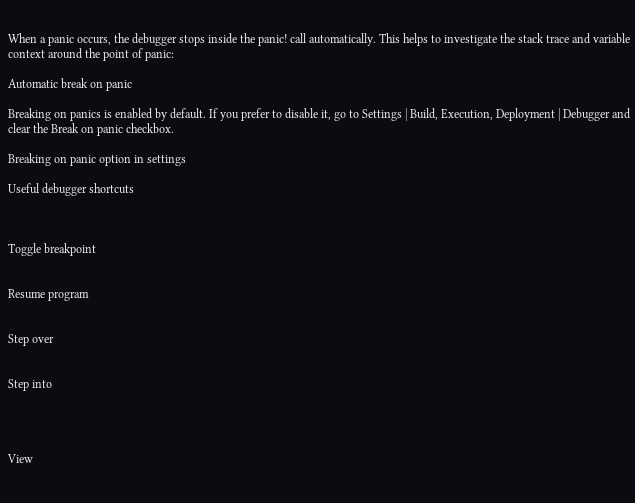When a panic occurs, the debugger stops inside the panic! call automatically. This helps to investigate the stack trace and variable context around the point of panic:

Automatic break on panic

Breaking on panics is enabled by default. If you prefer to disable it, go to Settings | Build, Execution, Deployment | Debugger and clear the Break on panic checkbox.

Breaking on panic option in settings

Useful debugger shortcuts



Toggle breakpoint


Resume program


Step over


Step into




View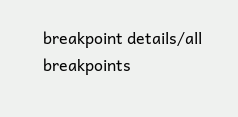breakpoint details/all breakpoints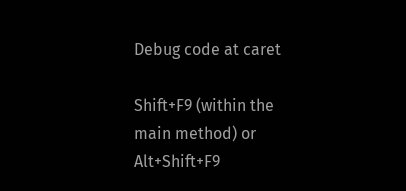Debug code at caret

Shift+F9 (within the main method) or Alt+Shift+F9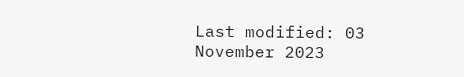Last modified: 03 November 2023